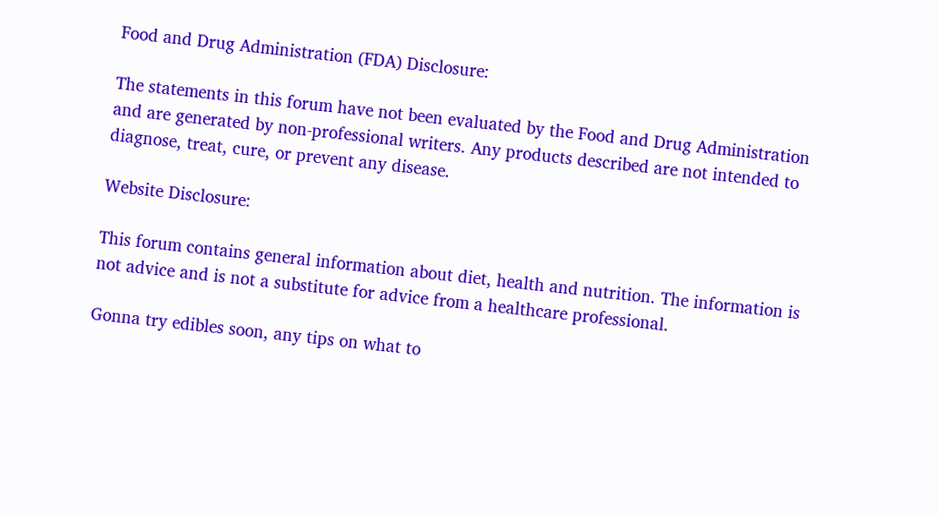Food and Drug Administration (FDA) Disclosure:

The statements in this forum have not been evaluated by the Food and Drug Administration and are generated by non-professional writers. Any products described are not intended to diagnose, treat, cure, or prevent any disease.

Website Disclosure:

This forum contains general information about diet, health and nutrition. The information is not advice and is not a substitute for advice from a healthcare professional.

Gonna try edibles soon, any tips on what to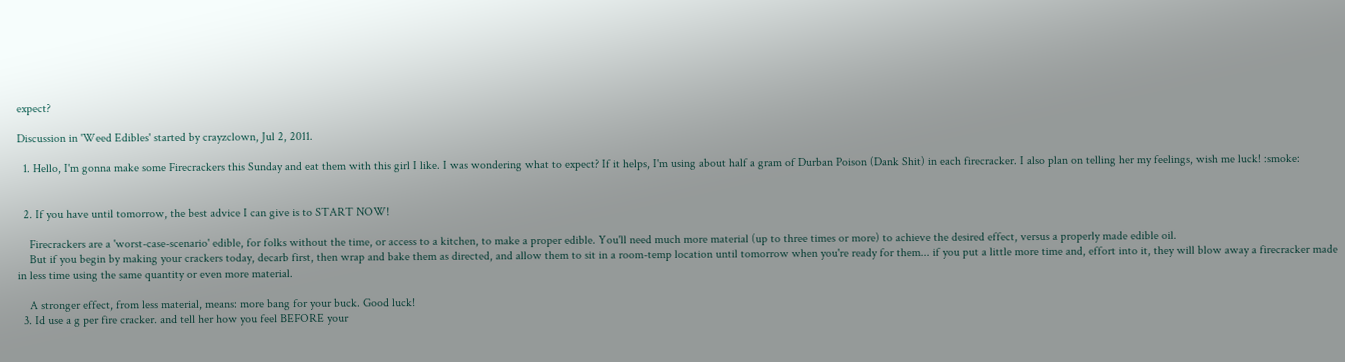expect?

Discussion in 'Weed Edibles' started by crayzclown, Jul 2, 2011.

  1. Hello, I'm gonna make some Firecrackers this Sunday and eat them with this girl I like. I was wondering what to expect? If it helps, I'm using about half a gram of Durban Poison (Dank Shit) in each firecracker. I also plan on telling her my feelings, wish me luck! :smoke:


  2. If you have until tomorrow, the best advice I can give is to START NOW!

    Firecrackers are a 'worst-case-scenario' edible, for folks without the time, or access to a kitchen, to make a proper edible. You'll need much more material (up to three times or more) to achieve the desired effect, versus a properly made edible oil.
    But if you begin by making your crackers today, decarb first, then wrap and bake them as directed, and allow them to sit in a room-temp location until tomorrow when you're ready for them... if you put a little more time and, effort into it, they will blow away a firecracker made in less time using the same quantity or even more material.

    A stronger effect, from less material, means: more bang for your buck. Good luck!
  3. Id use a g per fire cracker. and tell her how you feel BEFORE your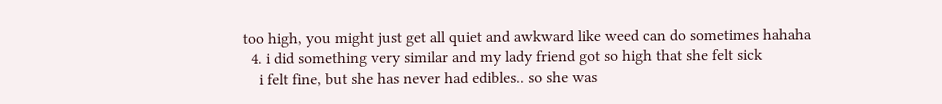too high, you might just get all quiet and awkward like weed can do sometimes hahaha
  4. i did something very similar and my lady friend got so high that she felt sick
    i felt fine, but she has never had edibles.. so she was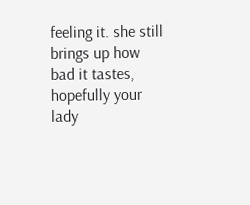feeling it. she still brings up how bad it tastes, hopefully your lady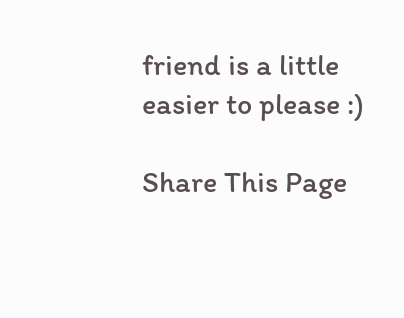friend is a little easier to please :)

Share This Page